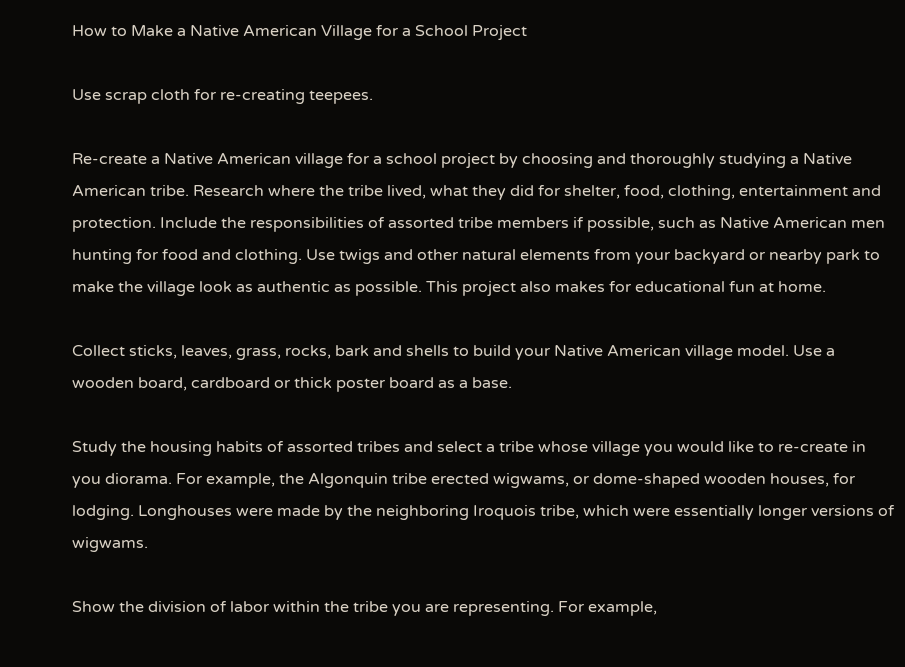How to Make a Native American Village for a School Project

Use scrap cloth for re-creating teepees.

Re-create a Native American village for a school project by choosing and thoroughly studying a Native American tribe. Research where the tribe lived, what they did for shelter, food, clothing, entertainment and protection. Include the responsibilities of assorted tribe members if possible, such as Native American men hunting for food and clothing. Use twigs and other natural elements from your backyard or nearby park to make the village look as authentic as possible. This project also makes for educational fun at home.

Collect sticks, leaves, grass, rocks, bark and shells to build your Native American village model. Use a wooden board, cardboard or thick poster board as a base.

Study the housing habits of assorted tribes and select a tribe whose village you would like to re-create in you diorama. For example, the Algonquin tribe erected wigwams, or dome-shaped wooden houses, for lodging. Longhouses were made by the neighboring Iroquois tribe, which were essentially longer versions of wigwams.

Show the division of labor within the tribe you are representing. For example,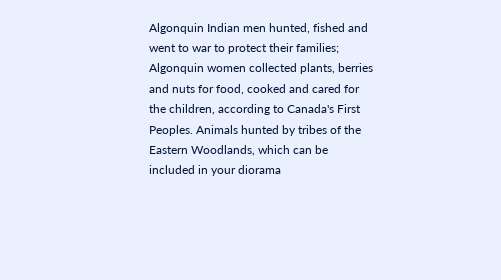Algonquin Indian men hunted, fished and went to war to protect their families; Algonquin women collected plants, berries and nuts for food, cooked and cared for the children, according to Canada's First Peoples. Animals hunted by tribes of the Eastern Woodlands, which can be included in your diorama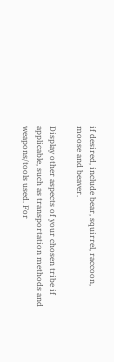if desired, include bear, squirrel, raccoon, moose and beaver.

Display other aspects of your chosen tribe if applicable, such as transportation methods and weapons/tools used. For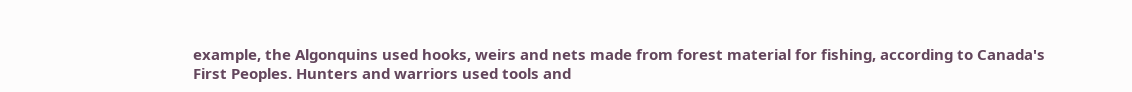example, the Algonquins used hooks, weirs and nets made from forest material for fishing, according to Canada's First Peoples. Hunters and warriors used tools and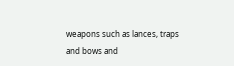weapons such as lances, traps and bows and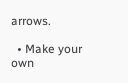arrows.

  • Make your own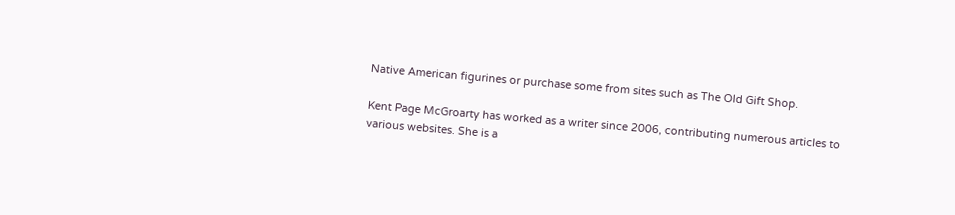Native American figurines or purchase some from sites such as The Old Gift Shop.

Kent Page McGroarty has worked as a writer since 2006, contributing numerous articles to various websites. She is a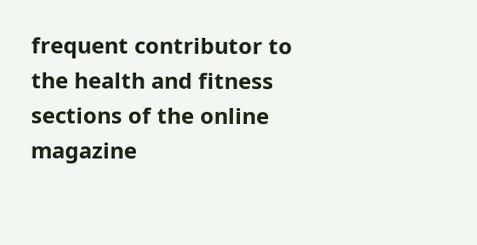frequent contributor to the health and fitness sections of the online magazine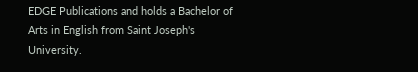EDGE Publications and holds a Bachelor of Arts in English from Saint Joseph's University.